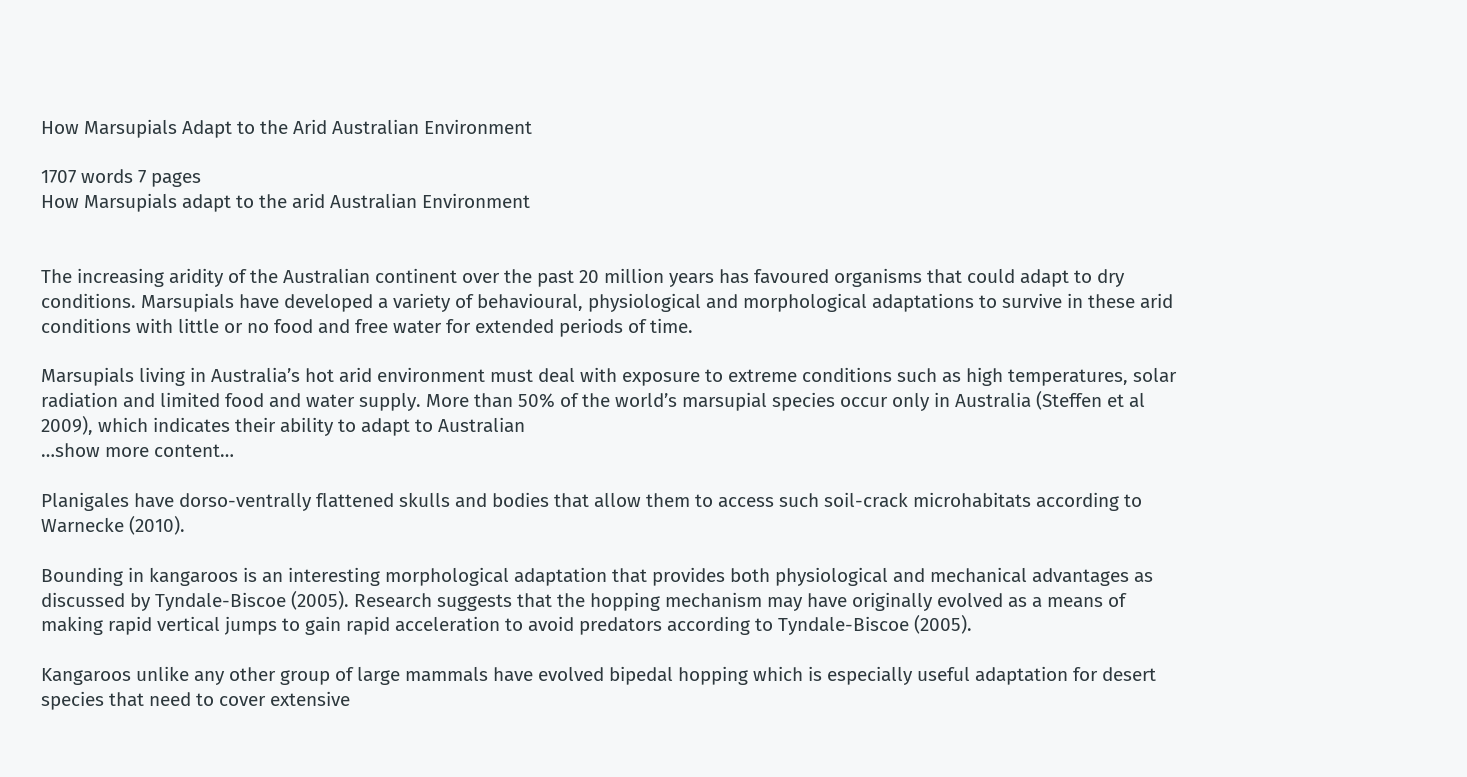How Marsupials Adapt to the Arid Australian Environment

1707 words 7 pages
How Marsupials adapt to the arid Australian Environment


The increasing aridity of the Australian continent over the past 20 million years has favoured organisms that could adapt to dry conditions. Marsupials have developed a variety of behavioural, physiological and morphological adaptations to survive in these arid conditions with little or no food and free water for extended periods of time.

Marsupials living in Australia’s hot arid environment must deal with exposure to extreme conditions such as high temperatures, solar radiation and limited food and water supply. More than 50% of the world’s marsupial species occur only in Australia (Steffen et al 2009), which indicates their ability to adapt to Australian
…show more content…

Planigales have dorso-ventrally flattened skulls and bodies that allow them to access such soil-crack microhabitats according to Warnecke (2010).

Bounding in kangaroos is an interesting morphological adaptation that provides both physiological and mechanical advantages as discussed by Tyndale-Biscoe (2005). Research suggests that the hopping mechanism may have originally evolved as a means of making rapid vertical jumps to gain rapid acceleration to avoid predators according to Tyndale-Biscoe (2005).

Kangaroos unlike any other group of large mammals have evolved bipedal hopping which is especially useful adaptation for desert species that need to cover extensive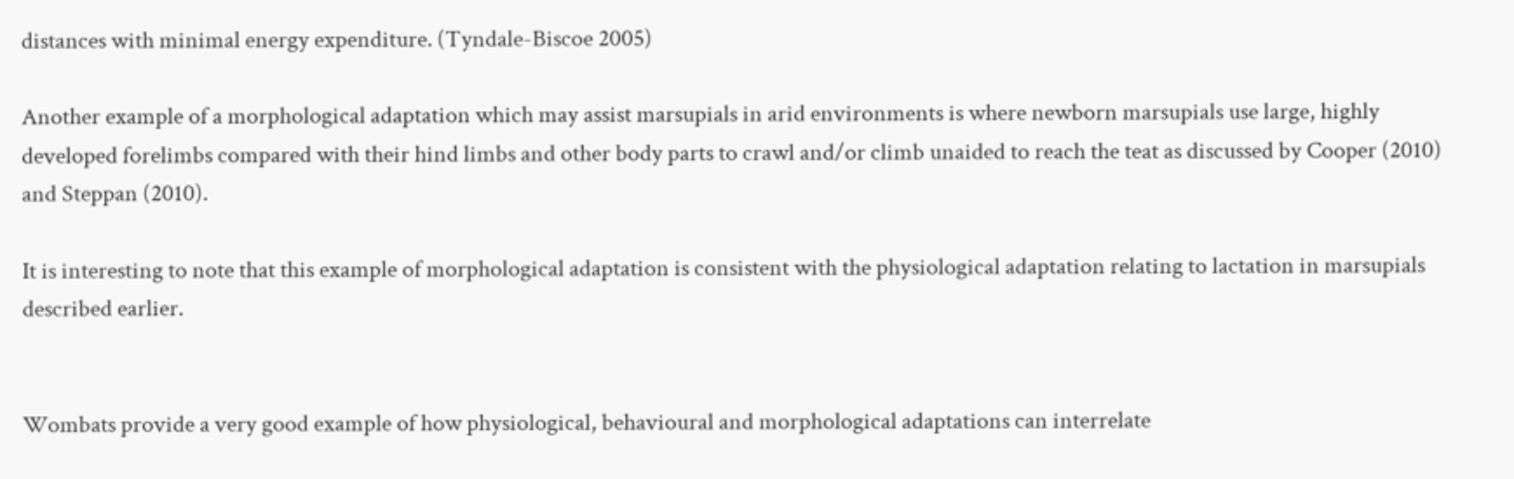distances with minimal energy expenditure. (Tyndale-Biscoe 2005)

Another example of a morphological adaptation which may assist marsupials in arid environments is where newborn marsupials use large, highly developed forelimbs compared with their hind limbs and other body parts to crawl and/or climb unaided to reach the teat as discussed by Cooper (2010) and Steppan (2010).

It is interesting to note that this example of morphological adaptation is consistent with the physiological adaptation relating to lactation in marsupials described earlier.


Wombats provide a very good example of how physiological, behavioural and morphological adaptations can interrelate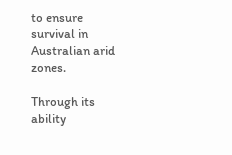to ensure survival in Australian arid zones.

Through its ability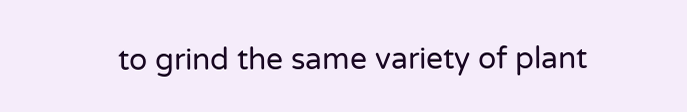to grind the same variety of plant